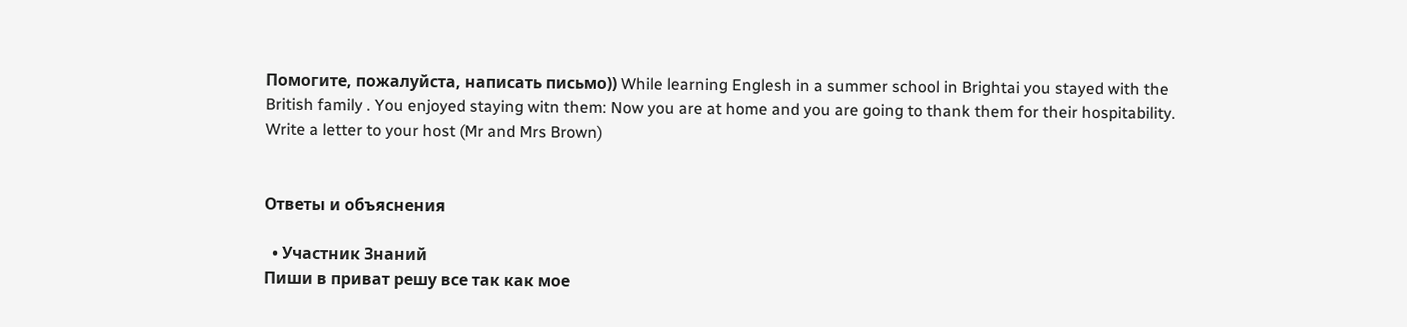Помогите, пожалуйста, написать письмо)) While learning Englesh in a summer school in Brightai you stayed with the British family . You enjoyed staying witn them: Now you are at home and you are going to thank them for their hospitability. Write a letter to your host (Mr and Mrs Brown)


Ответы и объяснения

  • Участник Знаний
Пиши в приват решу все так как мое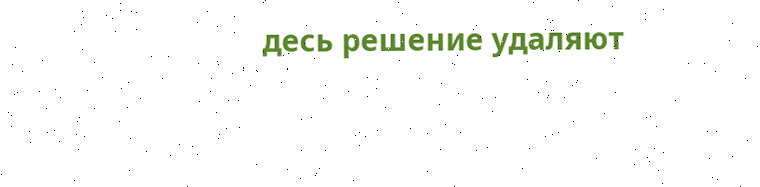десь решение удаляют